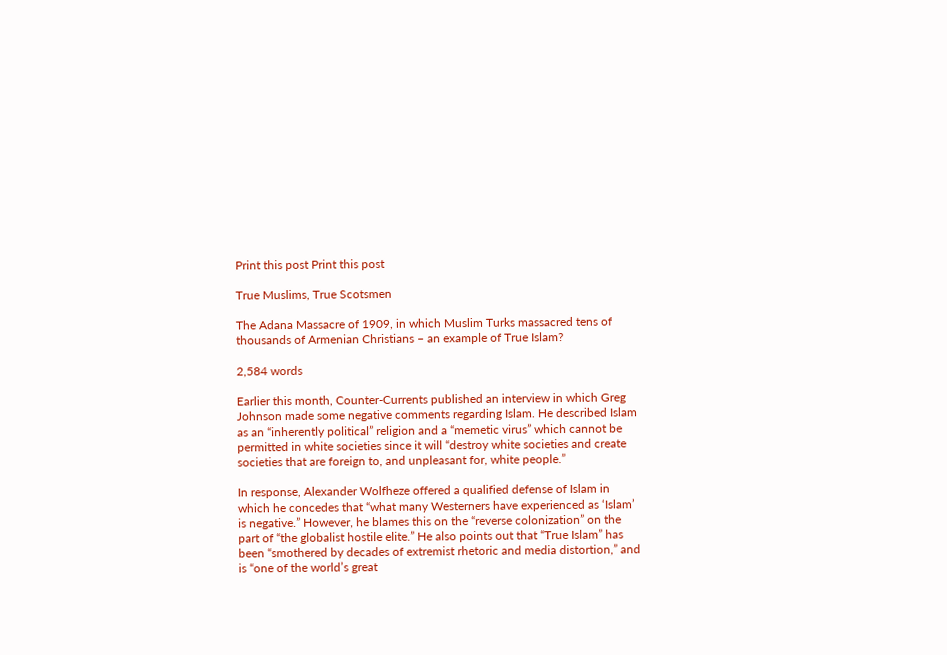Print this post Print this post

True Muslims, True Scotsmen

The Adana Massacre of 1909, in which Muslim Turks massacred tens of thousands of Armenian Christians – an example of True Islam?

2,584 words

Earlier this month, Counter-Currents published an interview in which Greg Johnson made some negative comments regarding Islam. He described Islam as an “inherently political” religion and a “memetic virus” which cannot be permitted in white societies since it will “destroy white societies and create societies that are foreign to, and unpleasant for, white people.”

In response, Alexander Wolfheze offered a qualified defense of Islam in which he concedes that “what many Westerners have experienced as ‘Islam’ is negative.” However, he blames this on the “reverse colonization” on the part of “the globalist hostile elite.” He also points out that “True Islam” has been “smothered by decades of extremist rhetoric and media distortion,” and is “one of the world’s great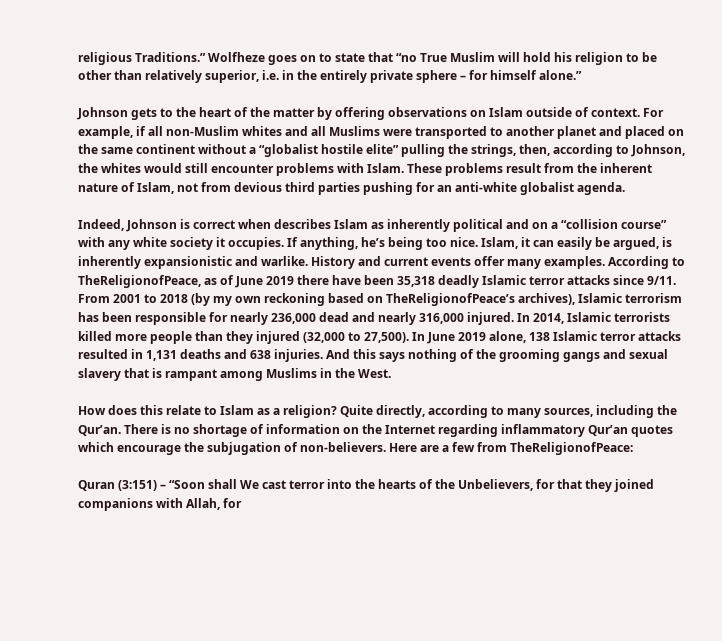religious Traditions.” Wolfheze goes on to state that “no True Muslim will hold his religion to be other than relatively superior, i.e. in the entirely private sphere – for himself alone.”

Johnson gets to the heart of the matter by offering observations on Islam outside of context. For example, if all non-Muslim whites and all Muslims were transported to another planet and placed on the same continent without a “globalist hostile elite” pulling the strings, then, according to Johnson, the whites would still encounter problems with Islam. These problems result from the inherent nature of Islam, not from devious third parties pushing for an anti-white globalist agenda.

Indeed, Johnson is correct when describes Islam as inherently political and on a “collision course” with any white society it occupies. If anything, he’s being too nice. Islam, it can easily be argued, is inherently expansionistic and warlike. History and current events offer many examples. According to TheReligionofPeace, as of June 2019 there have been 35,318 deadly Islamic terror attacks since 9/11. From 2001 to 2018 (by my own reckoning based on TheReligionofPeace’s archives), Islamic terrorism has been responsible for nearly 236,000 dead and nearly 316,000 injured. In 2014, Islamic terrorists killed more people than they injured (32,000 to 27,500). In June 2019 alone, 138 Islamic terror attacks resulted in 1,131 deaths and 638 injuries. And this says nothing of the grooming gangs and sexual slavery that is rampant among Muslims in the West.

How does this relate to Islam as a religion? Quite directly, according to many sources, including the Qur’an. There is no shortage of information on the Internet regarding inflammatory Qur’an quotes which encourage the subjugation of non-believers. Here are a few from TheReligionofPeace:

Quran (3:151) – “Soon shall We cast terror into the hearts of the Unbelievers, for that they joined companions with Allah, for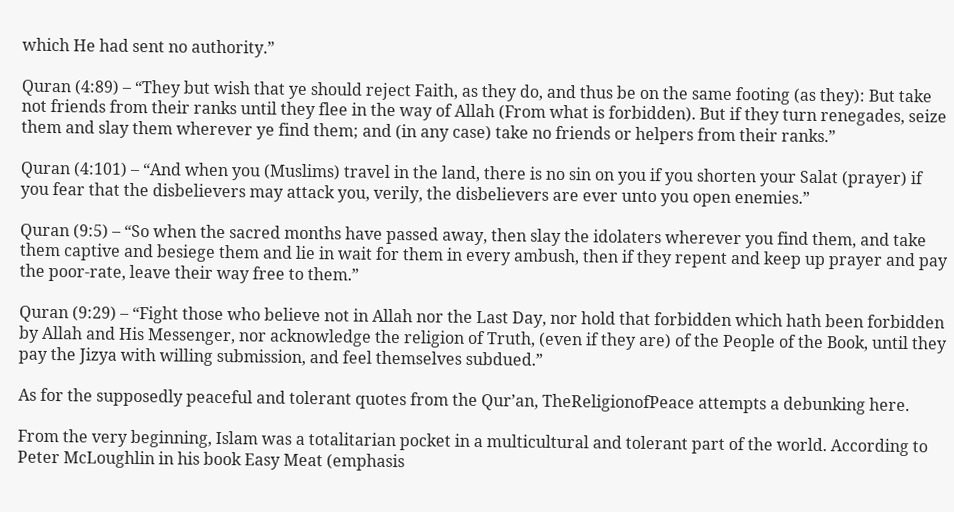which He had sent no authority.”

Quran (4:89) – “They but wish that ye should reject Faith, as they do, and thus be on the same footing (as they): But take not friends from their ranks until they flee in the way of Allah (From what is forbidden). But if they turn renegades, seize them and slay them wherever ye find them; and (in any case) take no friends or helpers from their ranks.”

Quran (4:101) – “And when you (Muslims) travel in the land, there is no sin on you if you shorten your Salat (prayer) if you fear that the disbelievers may attack you, verily, the disbelievers are ever unto you open enemies.”

Quran (9:5) – “So when the sacred months have passed away, then slay the idolaters wherever you find them, and take them captive and besiege them and lie in wait for them in every ambush, then if they repent and keep up prayer and pay the poor-rate, leave their way free to them.”

Quran (9:29) – “Fight those who believe not in Allah nor the Last Day, nor hold that forbidden which hath been forbidden by Allah and His Messenger, nor acknowledge the religion of Truth, (even if they are) of the People of the Book, until they pay the Jizya with willing submission, and feel themselves subdued.”

As for the supposedly peaceful and tolerant quotes from the Qur’an, TheReligionofPeace attempts a debunking here.

From the very beginning, Islam was a totalitarian pocket in a multicultural and tolerant part of the world. According to Peter McLoughlin in his book Easy Meat (emphasis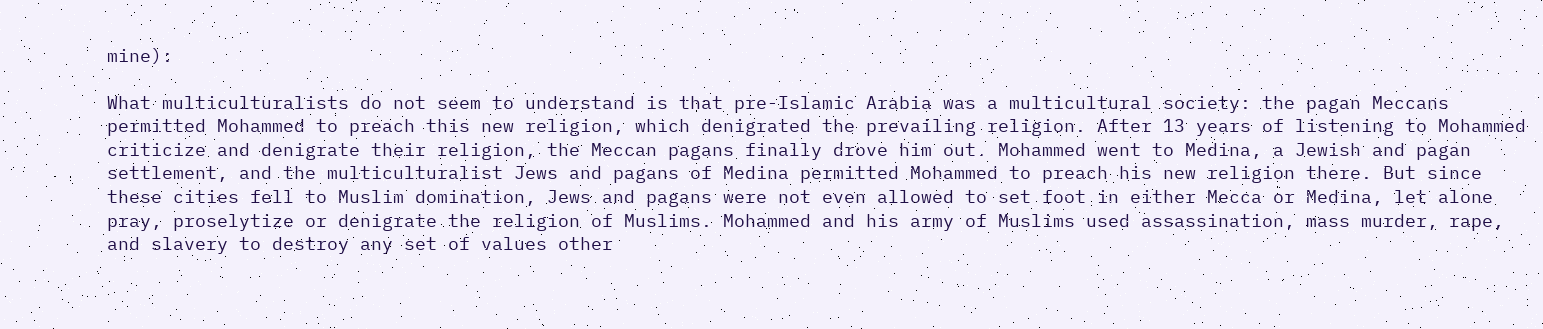mine):

What multiculturalists do not seem to understand is that pre-Islamic Arabia was a multicultural society: the pagan Meccans permitted Mohammed to preach this new religion, which denigrated the prevailing religion. After 13 years of listening to Mohammed criticize and denigrate their religion, the Meccan pagans finally drove him out. Mohammed went to Medina, a Jewish and pagan settlement, and the multiculturalist Jews and pagans of Medina permitted Mohammed to preach his new religion there. But since these cities fell to Muslim domination, Jews and pagans were not even allowed to set foot in either Mecca or Medina, let alone pray, proselytize or denigrate the religion of Muslims. Mohammed and his army of Muslims used assassination, mass murder, rape, and slavery to destroy any set of values other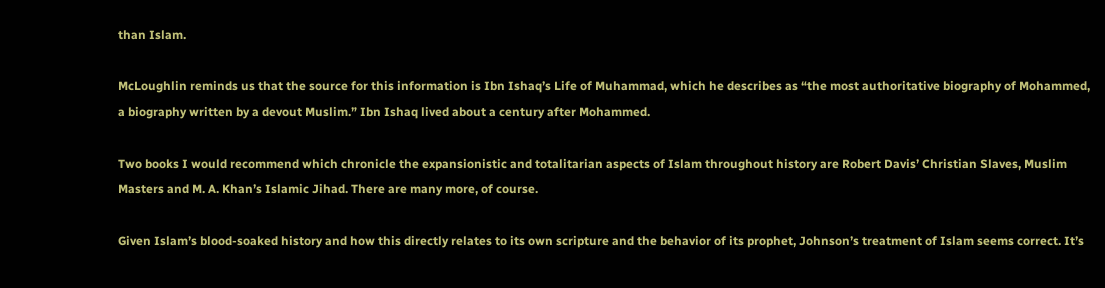than Islam.

McLoughlin reminds us that the source for this information is Ibn Ishaq’s Life of Muhammad, which he describes as “the most authoritative biography of Mohammed, a biography written by a devout Muslim.” Ibn Ishaq lived about a century after Mohammed.

Two books I would recommend which chronicle the expansionistic and totalitarian aspects of Islam throughout history are Robert Davis’ Christian Slaves, Muslim Masters and M. A. Khan’s Islamic Jihad. There are many more, of course.

Given Islam’s blood-soaked history and how this directly relates to its own scripture and the behavior of its prophet, Johnson’s treatment of Islam seems correct. It’s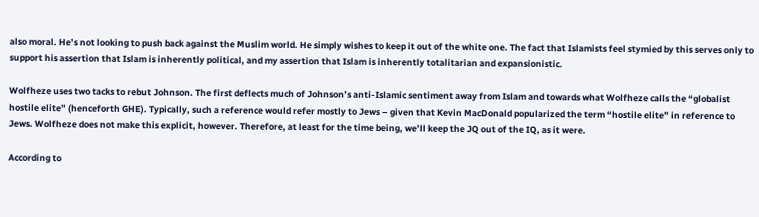also moral. He’s not looking to push back against the Muslim world. He simply wishes to keep it out of the white one. The fact that Islamists feel stymied by this serves only to support his assertion that Islam is inherently political, and my assertion that Islam is inherently totalitarian and expansionistic.

Wolfheze uses two tacks to rebut Johnson. The first deflects much of Johnson’s anti-Islamic sentiment away from Islam and towards what Wolfheze calls the “globalist hostile elite” (henceforth GHE). Typically, such a reference would refer mostly to Jews – given that Kevin MacDonald popularized the term “hostile elite” in reference to Jews. Wolfheze does not make this explicit, however. Therefore, at least for the time being, we’ll keep the JQ out of the IQ, as it were.

According to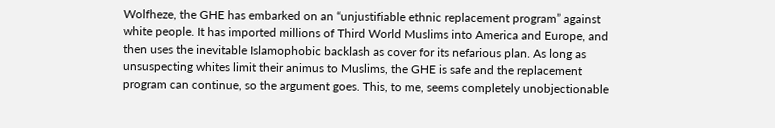Wolfheze, the GHE has embarked on an “unjustifiable ethnic replacement program” against white people. It has imported millions of Third World Muslims into America and Europe, and then uses the inevitable Islamophobic backlash as cover for its nefarious plan. As long as unsuspecting whites limit their animus to Muslims, the GHE is safe and the replacement program can continue, so the argument goes. This, to me, seems completely unobjectionable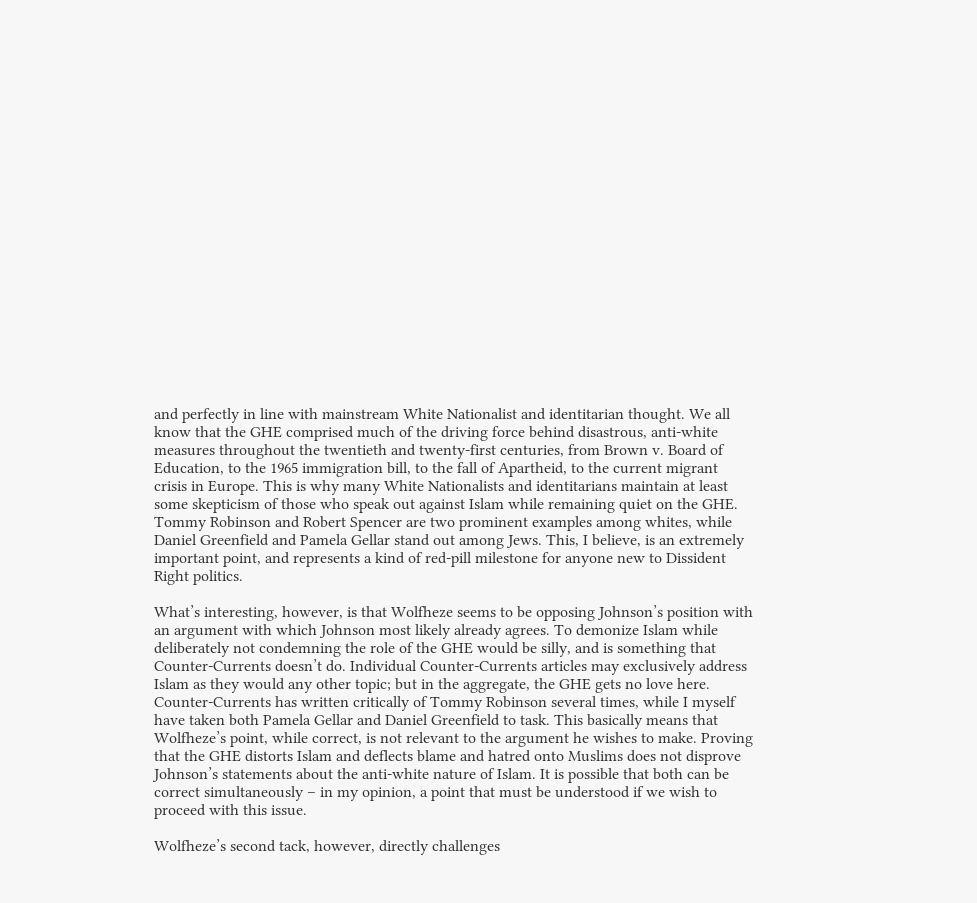and perfectly in line with mainstream White Nationalist and identitarian thought. We all know that the GHE comprised much of the driving force behind disastrous, anti-white measures throughout the twentieth and twenty-first centuries, from Brown v. Board of Education, to the 1965 immigration bill, to the fall of Apartheid, to the current migrant crisis in Europe. This is why many White Nationalists and identitarians maintain at least some skepticism of those who speak out against Islam while remaining quiet on the GHE. Tommy Robinson and Robert Spencer are two prominent examples among whites, while Daniel Greenfield and Pamela Gellar stand out among Jews. This, I believe, is an extremely important point, and represents a kind of red-pill milestone for anyone new to Dissident Right politics.

What’s interesting, however, is that Wolfheze seems to be opposing Johnson’s position with an argument with which Johnson most likely already agrees. To demonize Islam while deliberately not condemning the role of the GHE would be silly, and is something that Counter-Currents doesn’t do. Individual Counter-Currents articles may exclusively address Islam as they would any other topic; but in the aggregate, the GHE gets no love here. Counter-Currents has written critically of Tommy Robinson several times, while I myself have taken both Pamela Gellar and Daniel Greenfield to task. This basically means that Wolfheze’s point, while correct, is not relevant to the argument he wishes to make. Proving that the GHE distorts Islam and deflects blame and hatred onto Muslims does not disprove Johnson’s statements about the anti-white nature of Islam. It is possible that both can be correct simultaneously – in my opinion, a point that must be understood if we wish to proceed with this issue.

Wolfheze’s second tack, however, directly challenges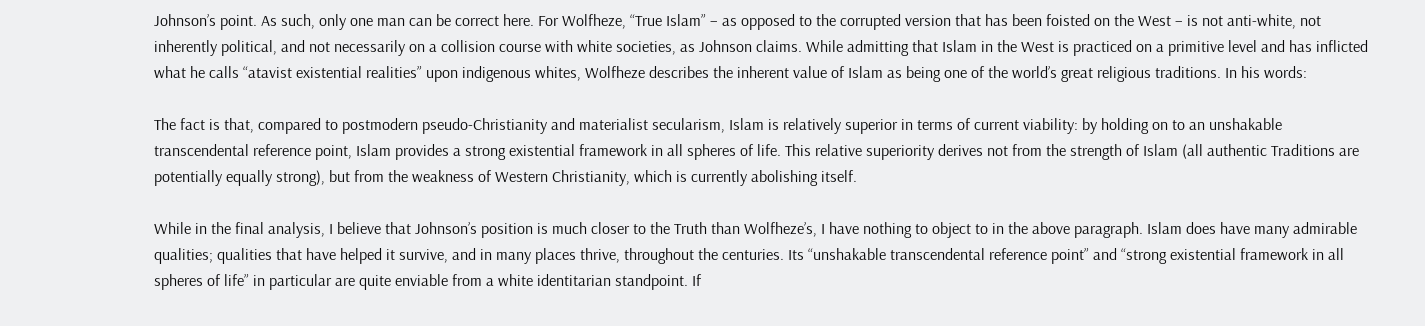Johnson’s point. As such, only one man can be correct here. For Wolfheze, “True Islam” – as opposed to the corrupted version that has been foisted on the West – is not anti-white, not inherently political, and not necessarily on a collision course with white societies, as Johnson claims. While admitting that Islam in the West is practiced on a primitive level and has inflicted what he calls “atavist existential realities” upon indigenous whites, Wolfheze describes the inherent value of Islam as being one of the world’s great religious traditions. In his words:

The fact is that, compared to postmodern pseudo-Christianity and materialist secularism, Islam is relatively superior in terms of current viability: by holding on to an unshakable transcendental reference point, Islam provides a strong existential framework in all spheres of life. This relative superiority derives not from the strength of Islam (all authentic Traditions are potentially equally strong), but from the weakness of Western Christianity, which is currently abolishing itself.

While in the final analysis, I believe that Johnson’s position is much closer to the Truth than Wolfheze’s, I have nothing to object to in the above paragraph. Islam does have many admirable qualities; qualities that have helped it survive, and in many places thrive, throughout the centuries. Its “unshakable transcendental reference point” and “strong existential framework in all spheres of life” in particular are quite enviable from a white identitarian standpoint. If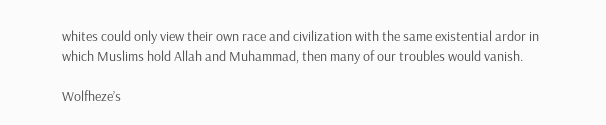whites could only view their own race and civilization with the same existential ardor in which Muslims hold Allah and Muhammad, then many of our troubles would vanish.

Wolfheze’s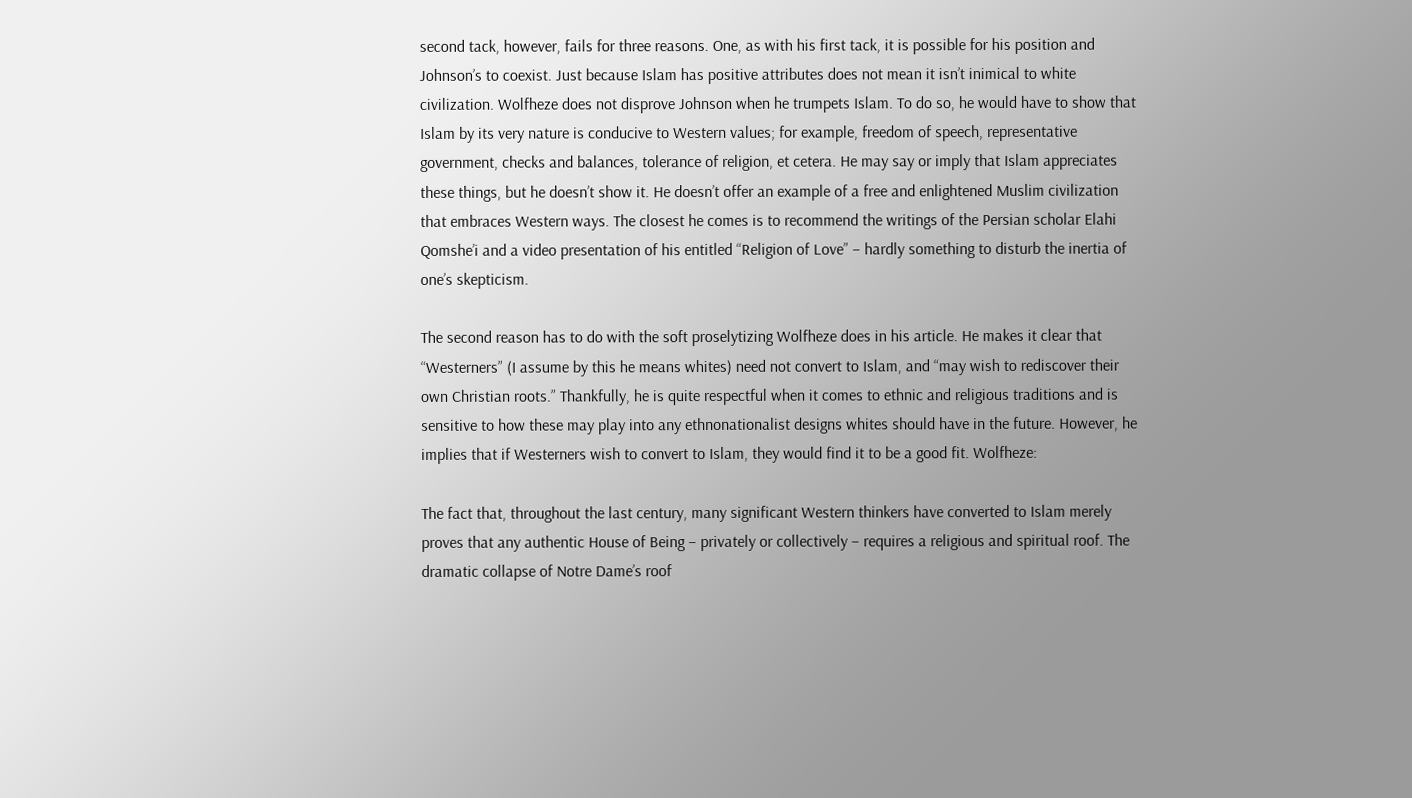second tack, however, fails for three reasons. One, as with his first tack, it is possible for his position and Johnson’s to coexist. Just because Islam has positive attributes does not mean it isn’t inimical to white civilization. Wolfheze does not disprove Johnson when he trumpets Islam. To do so, he would have to show that Islam by its very nature is conducive to Western values; for example, freedom of speech, representative government, checks and balances, tolerance of religion, et cetera. He may say or imply that Islam appreciates these things, but he doesn’t show it. He doesn’t offer an example of a free and enlightened Muslim civilization that embraces Western ways. The closest he comes is to recommend the writings of the Persian scholar Elahi Qomshe’i and a video presentation of his entitled “Religion of Love” – hardly something to disturb the inertia of one’s skepticism.

The second reason has to do with the soft proselytizing Wolfheze does in his article. He makes it clear that “Westerners” (I assume by this he means whites) need not convert to Islam, and “may wish to rediscover their own Christian roots.” Thankfully, he is quite respectful when it comes to ethnic and religious traditions and is sensitive to how these may play into any ethnonationalist designs whites should have in the future. However, he implies that if Westerners wish to convert to Islam, they would find it to be a good fit. Wolfheze:

The fact that, throughout the last century, many significant Western thinkers have converted to Islam merely proves that any authentic House of Being – privately or collectively – requires a religious and spiritual roof. The dramatic collapse of Notre Dame’s roof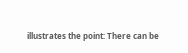illustrates the point: There can be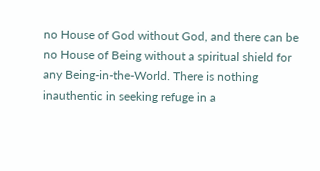no House of God without God, and there can be no House of Being without a spiritual shield for any Being-in-the-World. There is nothing inauthentic in seeking refuge in a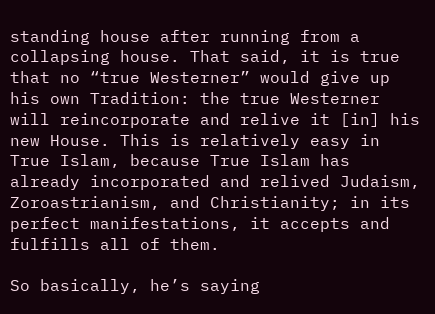standing house after running from a collapsing house. That said, it is true that no “true Westerner” would give up his own Tradition: the true Westerner will reincorporate and relive it [in] his new House. This is relatively easy in True Islam, because True Islam has already incorporated and relived Judaism, Zoroastrianism, and Christianity; in its perfect manifestations, it accepts and fulfills all of them.

So basically, he’s saying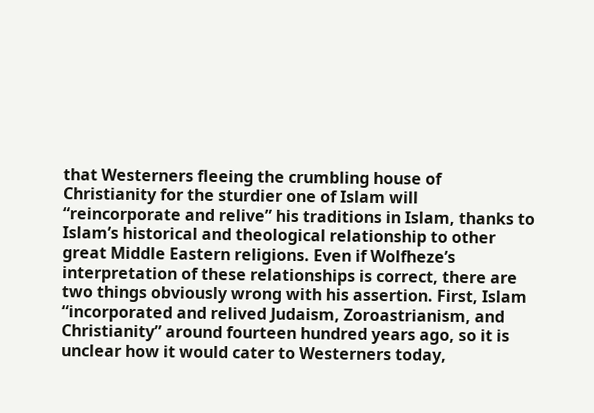that Westerners fleeing the crumbling house of Christianity for the sturdier one of Islam will “reincorporate and relive” his traditions in Islam, thanks to Islam’s historical and theological relationship to other great Middle Eastern religions. Even if Wolfheze’s interpretation of these relationships is correct, there are two things obviously wrong with his assertion. First, Islam “incorporated and relived Judaism, Zoroastrianism, and Christianity” around fourteen hundred years ago, so it is unclear how it would cater to Westerners today,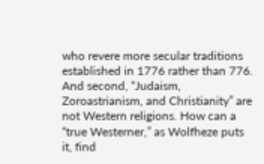who revere more secular traditions established in 1776 rather than 776. And second, “Judaism, Zoroastrianism, and Christianity” are not Western religions. How can a “true Westerner,” as Wolfheze puts it, find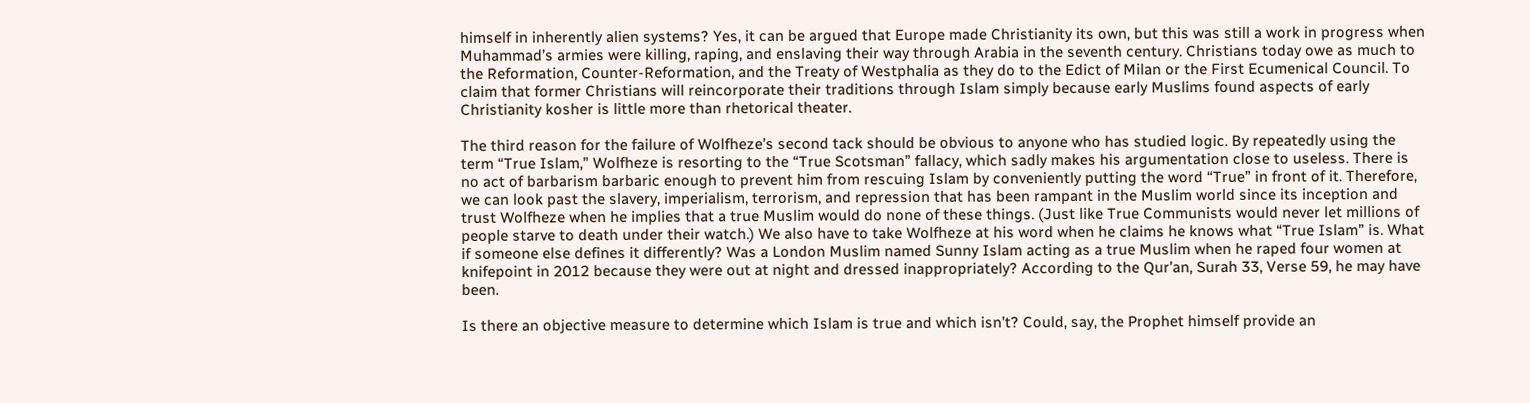himself in inherently alien systems? Yes, it can be argued that Europe made Christianity its own, but this was still a work in progress when Muhammad’s armies were killing, raping, and enslaving their way through Arabia in the seventh century. Christians today owe as much to the Reformation, Counter-Reformation, and the Treaty of Westphalia as they do to the Edict of Milan or the First Ecumenical Council. To claim that former Christians will reincorporate their traditions through Islam simply because early Muslims found aspects of early Christianity kosher is little more than rhetorical theater.

The third reason for the failure of Wolfheze’s second tack should be obvious to anyone who has studied logic. By repeatedly using the term “True Islam,” Wolfheze is resorting to the “True Scotsman” fallacy, which sadly makes his argumentation close to useless. There is no act of barbarism barbaric enough to prevent him from rescuing Islam by conveniently putting the word “True” in front of it. Therefore, we can look past the slavery, imperialism, terrorism, and repression that has been rampant in the Muslim world since its inception and trust Wolfheze when he implies that a true Muslim would do none of these things. (Just like True Communists would never let millions of people starve to death under their watch.) We also have to take Wolfheze at his word when he claims he knows what “True Islam” is. What if someone else defines it differently? Was a London Muslim named Sunny Islam acting as a true Muslim when he raped four women at knifepoint in 2012 because they were out at night and dressed inappropriately? According to the Qur’an, Surah 33, Verse 59, he may have been.

Is there an objective measure to determine which Islam is true and which isn’t? Could, say, the Prophet himself provide an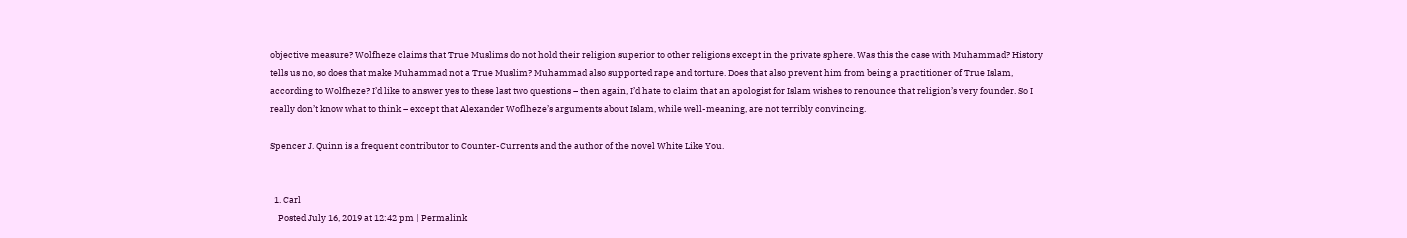objective measure? Wolfheze claims that True Muslims do not hold their religion superior to other religions except in the private sphere. Was this the case with Muhammad? History tells us no, so does that make Muhammad not a True Muslim? Muhammad also supported rape and torture. Does that also prevent him from being a practitioner of True Islam, according to Wolfheze? I’d like to answer yes to these last two questions – then again, I’d hate to claim that an apologist for Islam wishes to renounce that religion’s very founder. So I really don’t know what to think – except that Alexander Woflheze’s arguments about Islam, while well-meaning, are not terribly convincing.

Spencer J. Quinn is a frequent contributor to Counter-Currents and the author of the novel White Like You.


  1. Carl
    Posted July 16, 2019 at 12:42 pm | Permalink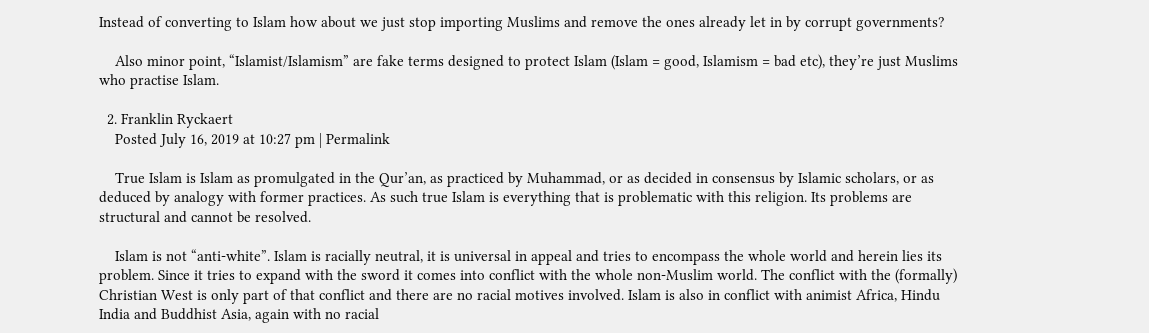Instead of converting to Islam how about we just stop importing Muslims and remove the ones already let in by corrupt governments?

    Also minor point, “Islamist/Islamism” are fake terms designed to protect Islam (Islam = good, Islamism = bad etc), they’re just Muslims who practise Islam.

  2. Franklin Ryckaert
    Posted July 16, 2019 at 10:27 pm | Permalink

    True Islam is Islam as promulgated in the Qur’an, as practiced by Muhammad, or as decided in consensus by Islamic scholars, or as deduced by analogy with former practices. As such true Islam is everything that is problematic with this religion. Its problems are structural and cannot be resolved.

    Islam is not “anti-white”. Islam is racially neutral, it is universal in appeal and tries to encompass the whole world and herein lies its problem. Since it tries to expand with the sword it comes into conflict with the whole non-Muslim world. The conflict with the (formally) Christian West is only part of that conflict and there are no racial motives involved. Islam is also in conflict with animist Africa, Hindu India and Buddhist Asia, again with no racial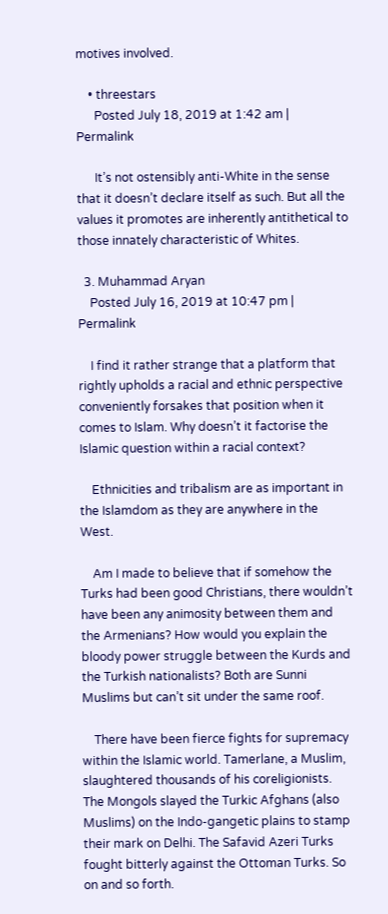motives involved.

    • threestars
      Posted July 18, 2019 at 1:42 am | Permalink

      It’s not ostensibly anti-White in the sense that it doesn’t declare itself as such. But all the values it promotes are inherently antithetical to those innately characteristic of Whites.

  3. Muhammad Aryan
    Posted July 16, 2019 at 10:47 pm | Permalink

    I find it rather strange that a platform that rightly upholds a racial and ethnic perspective conveniently forsakes that position when it comes to Islam. Why doesn’t it factorise the Islamic question within a racial context?

    Ethnicities and tribalism are as important in the Islamdom as they are anywhere in the West.

    Am I made to believe that if somehow the Turks had been good Christians, there wouldn’t have been any animosity between them and the Armenians? How would you explain the bloody power struggle between the Kurds and the Turkish nationalists? Both are Sunni Muslims but can’t sit under the same roof.

    There have been fierce fights for supremacy within the Islamic world. Tamerlane, a Muslim, slaughtered thousands of his coreligionists. The Mongols slayed the Turkic Afghans (also Muslims) on the Indo-gangetic plains to stamp their mark on Delhi. The Safavid Azeri Turks fought bitterly against the Ottoman Turks. So on and so forth.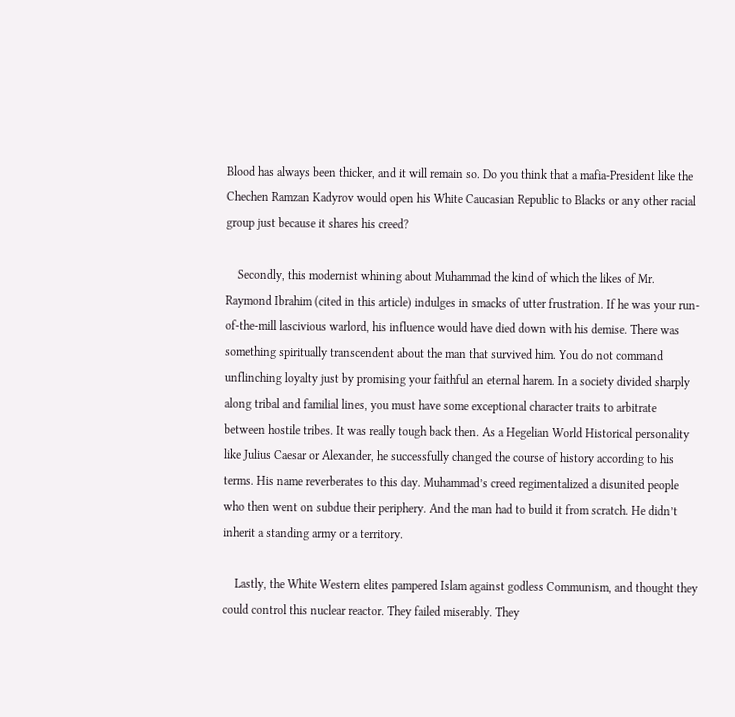Blood has always been thicker, and it will remain so. Do you think that a mafia-President like the Chechen Ramzan Kadyrov would open his White Caucasian Republic to Blacks or any other racial group just because it shares his creed?

    Secondly, this modernist whining about Muhammad the kind of which the likes of Mr. Raymond Ibrahim (cited in this article) indulges in smacks of utter frustration. If he was your run-of-the-mill lascivious warlord, his influence would have died down with his demise. There was something spiritually transcendent about the man that survived him. You do not command unflinching loyalty just by promising your faithful an eternal harem. In a society divided sharply along tribal and familial lines, you must have some exceptional character traits to arbitrate between hostile tribes. It was really tough back then. As a Hegelian World Historical personality like Julius Caesar or Alexander, he successfully changed the course of history according to his terms. His name reverberates to this day. Muhammad’s creed regimentalized a disunited people who then went on subdue their periphery. And the man had to build it from scratch. He didn’t inherit a standing army or a territory.

    Lastly, the White Western elites pampered Islam against godless Communism, and thought they could control this nuclear reactor. They failed miserably. They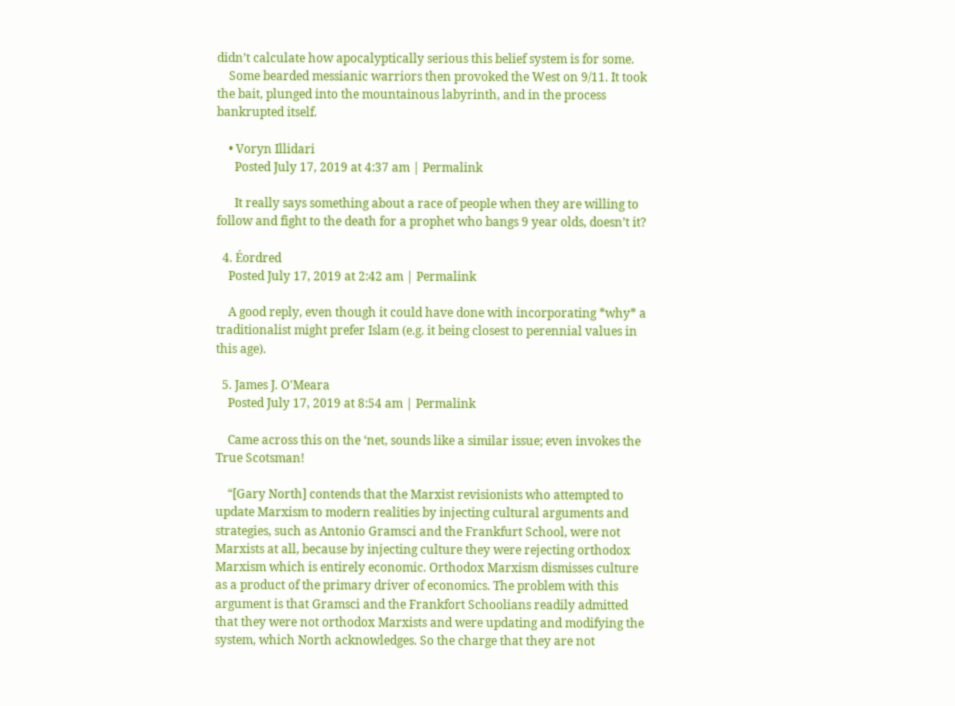didn’t calculate how apocalyptically serious this belief system is for some.
    Some bearded messianic warriors then provoked the West on 9/11. It took the bait, plunged into the mountainous labyrinth, and in the process bankrupted itself.

    • Voryn Illidari
      Posted July 17, 2019 at 4:37 am | Permalink

      It really says something about a race of people when they are willing to follow and fight to the death for a prophet who bangs 9 year olds, doesn’t it?

  4. Éordred
    Posted July 17, 2019 at 2:42 am | Permalink

    A good reply, even though it could have done with incorporating *why* a traditionalist might prefer Islam (e.g. it being closest to perennial values in this age).

  5. James J. O'Meara
    Posted July 17, 2019 at 8:54 am | Permalink

    Came across this on the ‘net, sounds like a similar issue; even invokes the True Scotsman!

    “[Gary North] contends that the Marxist revisionists who attempted to update Marxism to modern realities by injecting cultural arguments and strategies, such as Antonio Gramsci and the Frankfurt School, were not Marxists at all, because by injecting culture they were rejecting orthodox Marxism which is entirely economic. Orthodox Marxism dismisses culture as a product of the primary driver of economics. The problem with this argument is that Gramsci and the Frankfort Schoolians readily admitted that they were not orthodox Marxists and were updating and modifying the system, which North acknowledges. So the charge that they are not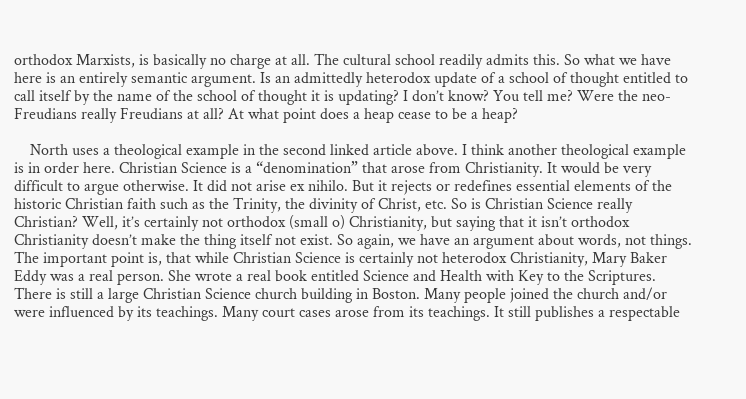orthodox Marxists, is basically no charge at all. The cultural school readily admits this. So what we have here is an entirely semantic argument. Is an admittedly heterodox update of a school of thought entitled to call itself by the name of the school of thought it is updating? I don’t know? You tell me? Were the neo-Freudians really Freudians at all? At what point does a heap cease to be a heap?

    North uses a theological example in the second linked article above. I think another theological example is in order here. Christian Science is a “denomination” that arose from Christianity. It would be very difficult to argue otherwise. It did not arise ex nihilo. But it rejects or redefines essential elements of the historic Christian faith such as the Trinity, the divinity of Christ, etc. So is Christian Science really Christian? Well, it’s certainly not orthodox (small o) Christianity, but saying that it isn’t orthodox Christianity doesn’t make the thing itself not exist. So again, we have an argument about words, not things. The important point is, that while Christian Science is certainly not heterodox Christianity, Mary Baker Eddy was a real person. She wrote a real book entitled Science and Health with Key to the Scriptures. There is still a large Christian Science church building in Boston. Many people joined the church and/or were influenced by its teachings. Many court cases arose from its teachings. It still publishes a respectable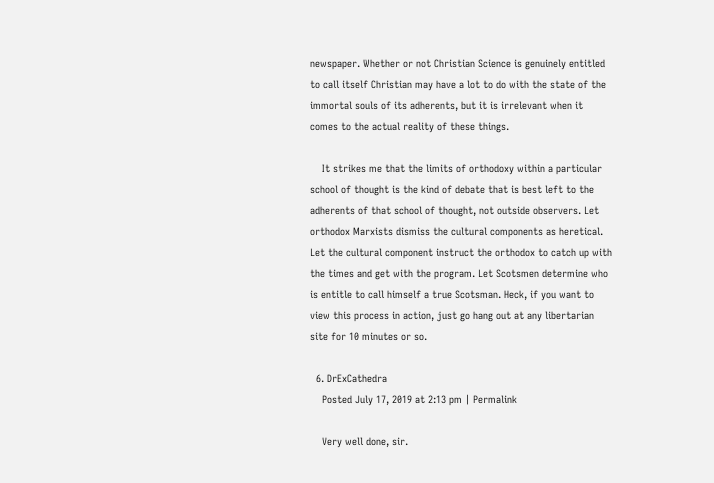newspaper. Whether or not Christian Science is genuinely entitled to call itself Christian may have a lot to do with the state of the immortal souls of its adherents, but it is irrelevant when it comes to the actual reality of these things.

    It strikes me that the limits of orthodoxy within a particular school of thought is the kind of debate that is best left to the adherents of that school of thought, not outside observers. Let orthodox Marxists dismiss the cultural components as heretical. Let the cultural component instruct the orthodox to catch up with the times and get with the program. Let Scotsmen determine who is entitle to call himself a true Scotsman. Heck, if you want to view this process in action, just go hang out at any libertarian site for 10 minutes or so.

  6. DrExCathedra
    Posted July 17, 2019 at 2:13 pm | Permalink

    Very well done, sir.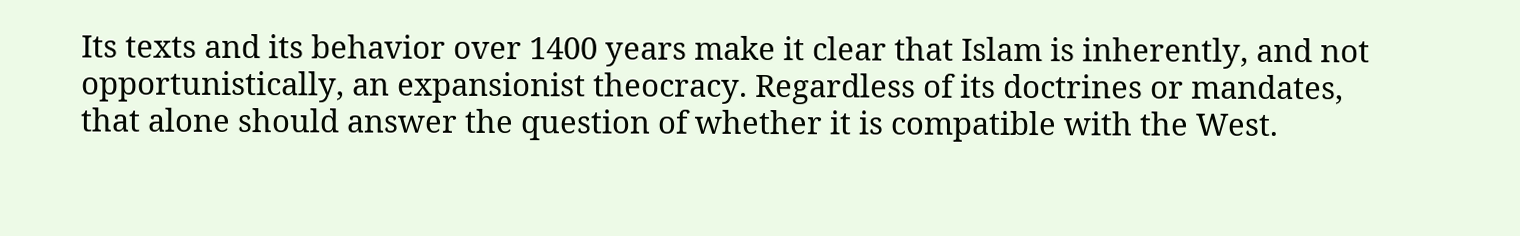Its texts and its behavior over 1400 years make it clear that Islam is inherently, and not opportunistically, an expansionist theocracy. Regardless of its doctrines or mandates, that alone should answer the question of whether it is compatible with the West.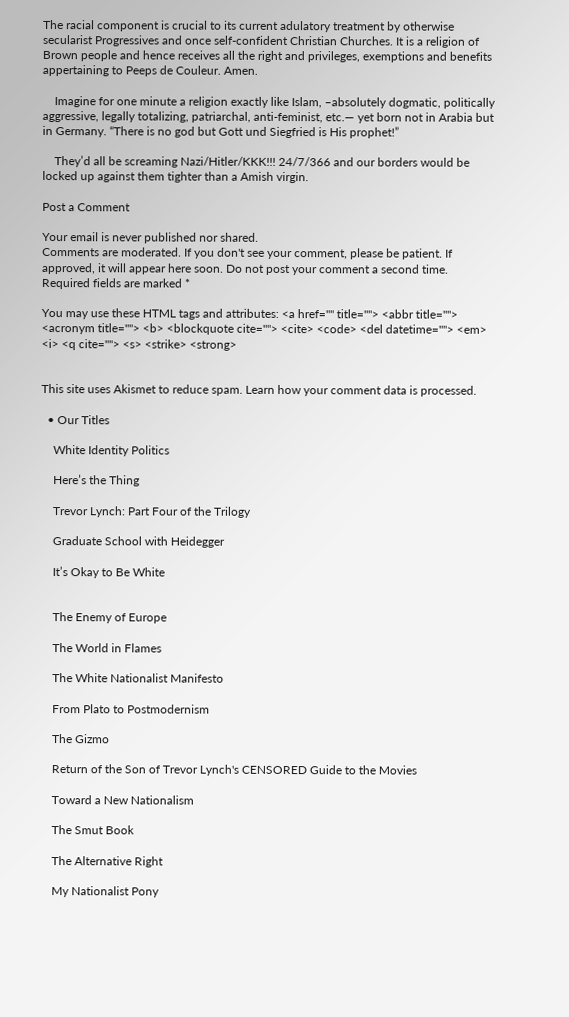The racial component is crucial to its current adulatory treatment by otherwise secularist Progressives and once self-confident Christian Churches. It is a religion of Brown people and hence receives all the right and privileges, exemptions and benefits appertaining to Peeps de Couleur. Amen.

    Imagine for one minute a religion exactly like Islam, –absolutely dogmatic, politically aggressive, legally totalizing, patriarchal, anti-feminist, etc.— yet born not in Arabia but in Germany. “There is no god but Gott und Siegfried is His prophet!”

    They’d all be screaming Nazi/Hitler/KKK!!! 24/7/366 and our borders would be locked up against them tighter than a Amish virgin.

Post a Comment

Your email is never published nor shared.
Comments are moderated. If you don't see your comment, please be patient. If approved, it will appear here soon. Do not post your comment a second time.
Required fields are marked *

You may use these HTML tags and attributes: <a href="" title=""> <abbr title=""> <acronym title=""> <b> <blockquote cite=""> <cite> <code> <del datetime=""> <em> <i> <q cite=""> <s> <strike> <strong>


This site uses Akismet to reduce spam. Learn how your comment data is processed.

  • Our Titles

    White Identity Politics

    Here’s the Thing

    Trevor Lynch: Part Four of the Trilogy

    Graduate School with Heidegger

    It’s Okay to Be White


    The Enemy of Europe

    The World in Flames

    The White Nationalist Manifesto

    From Plato to Postmodernism

    The Gizmo

    Return of the Son of Trevor Lynch's CENSORED Guide to the Movies

    Toward a New Nationalism

    The Smut Book

    The Alternative Right

    My Nationalist Pony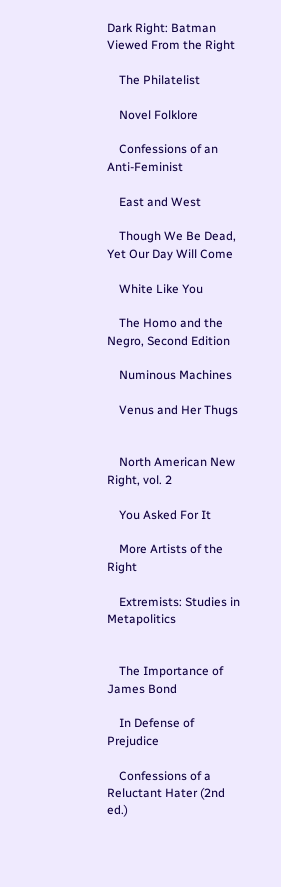Dark Right: Batman Viewed From the Right

    The Philatelist

    Novel Folklore

    Confessions of an Anti-Feminist

    East and West

    Though We Be Dead, Yet Our Day Will Come

    White Like You

    The Homo and the Negro, Second Edition

    Numinous Machines

    Venus and Her Thugs


    North American New Right, vol. 2

    You Asked For It

    More Artists of the Right

    Extremists: Studies in Metapolitics


    The Importance of James Bond

    In Defense of Prejudice

    Confessions of a Reluctant Hater (2nd ed.)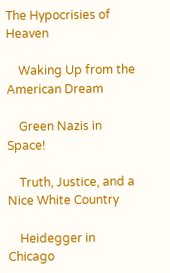The Hypocrisies of Heaven

    Waking Up from the American Dream

    Green Nazis in Space!

    Truth, Justice, and a Nice White Country

    Heidegger in Chicago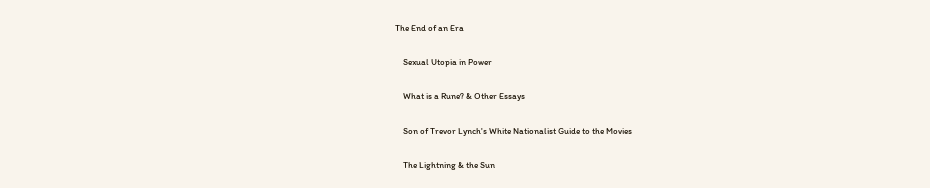The End of an Era

    Sexual Utopia in Power

    What is a Rune? & Other Essays

    Son of Trevor Lynch's White Nationalist Guide to the Movies

    The Lightning & the Sun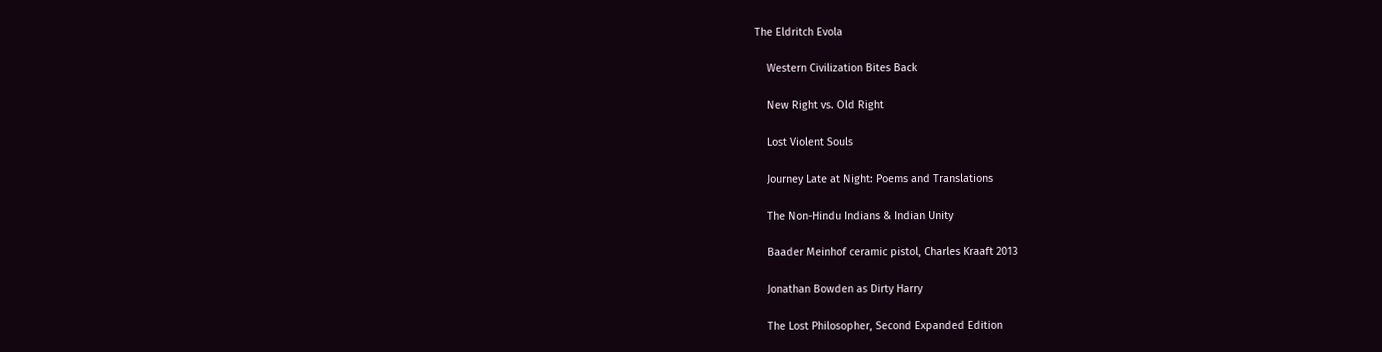The Eldritch Evola

    Western Civilization Bites Back

    New Right vs. Old Right

    Lost Violent Souls

    Journey Late at Night: Poems and Translations

    The Non-Hindu Indians & Indian Unity

    Baader Meinhof ceramic pistol, Charles Kraaft 2013

    Jonathan Bowden as Dirty Harry

    The Lost Philosopher, Second Expanded Edition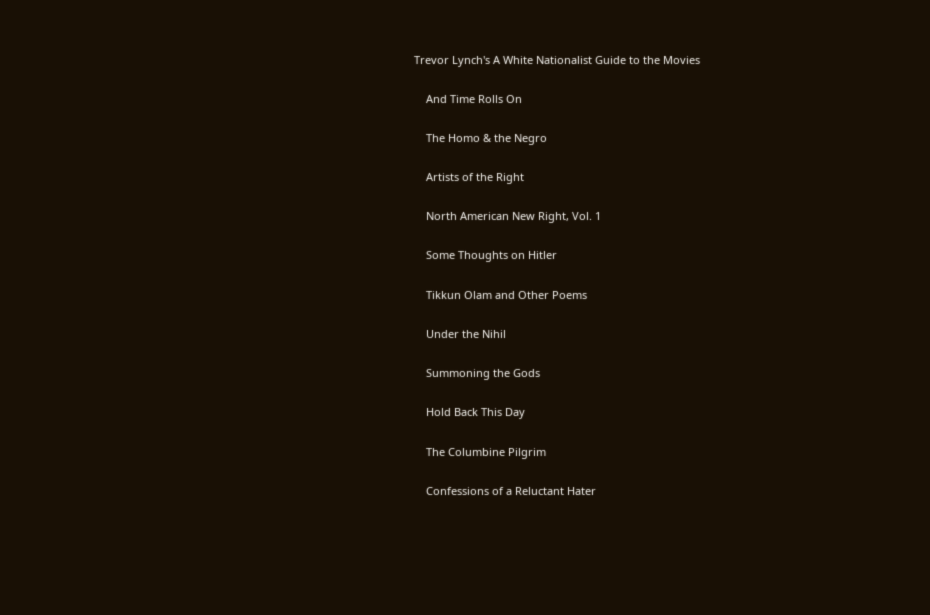Trevor Lynch's A White Nationalist Guide to the Movies

    And Time Rolls On

    The Homo & the Negro

    Artists of the Right

    North American New Right, Vol. 1

    Some Thoughts on Hitler

    Tikkun Olam and Other Poems

    Under the Nihil

    Summoning the Gods

    Hold Back This Day

    The Columbine Pilgrim

    Confessions of a Reluctant Hater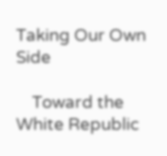Taking Our Own Side

    Toward the White Republic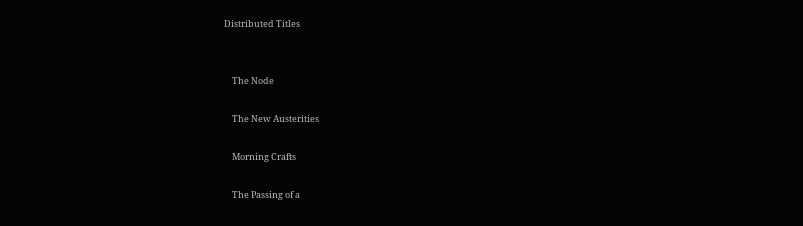Distributed Titles


    The Node

    The New Austerities

    Morning Crafts

    The Passing of a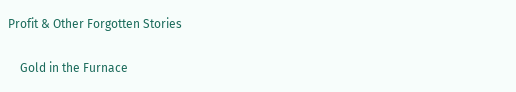Profit & Other Forgotten Stories

    Gold in the Furnace